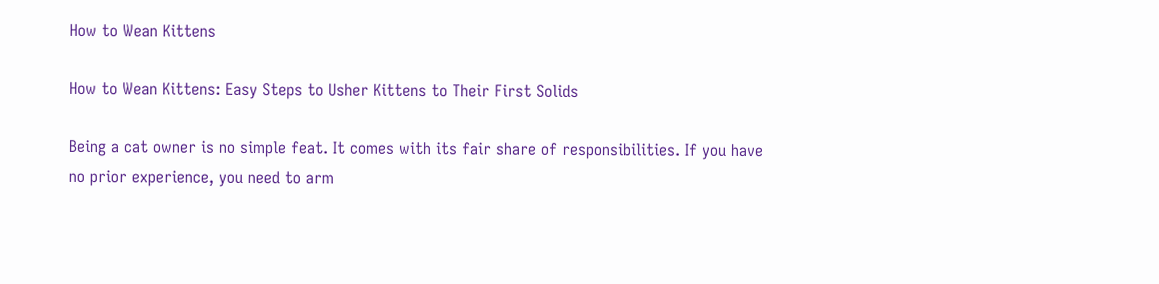How to Wean Kittens

How to Wean Kittens: Easy Steps to Usher Kittens to Their First Solids

Being a cat owner is no simple feat. It comes with its fair share of responsibilities. If you have no prior experience, you need to arm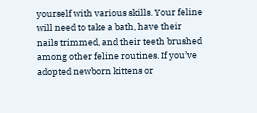yourself with various skills. Your feline will need to take a bath, have their nails trimmed, and their teeth brushed among other feline routines. If you’ve adopted newborn kittens or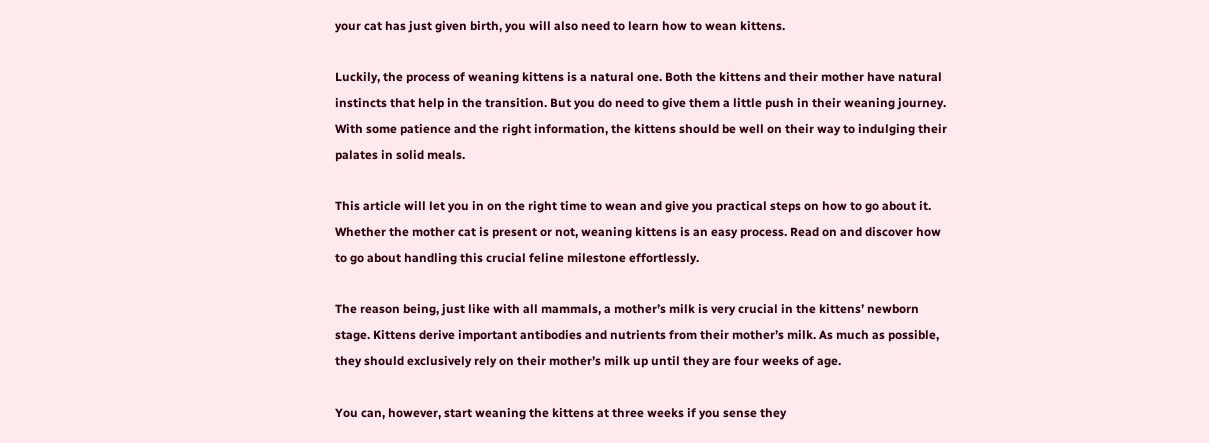your cat has just given birth, you will also need to learn how to wean kittens.

Luckily, the process of weaning kittens is a natural one. Both the kittens and their mother have natural instincts that help in the transition. But you do need to give them a little push in their weaning journey. With some patience and the right information, the kittens should be well on their way to indulging their palates in solid meals.

This article will let you in on the right time to wean and give you practical steps on how to go about it. Whether the mother cat is present or not, weaning kittens is an easy process. Read on and discover how to go about handling this crucial feline milestone effortlessly.

The reason being, just like with all mammals, a mother’s milk is very crucial in the kittens’ newborn stage. Kittens derive important antibodies and nutrients from their mother’s milk. As much as possible, they should exclusively rely on their mother’s milk up until they are four weeks of age.

You can, however, start weaning the kittens at three weeks if you sense they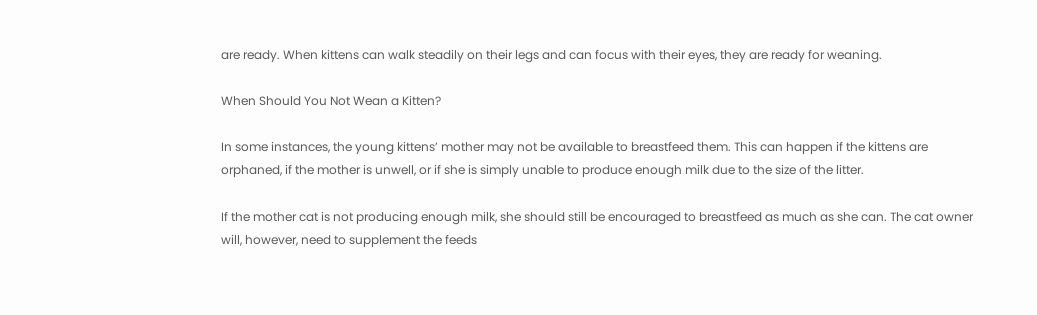are ready. When kittens can walk steadily on their legs and can focus with their eyes, they are ready for weaning.

When Should You Not Wean a Kitten?

In some instances, the young kittens’ mother may not be available to breastfeed them. This can happen if the kittens are orphaned, if the mother is unwell, or if she is simply unable to produce enough milk due to the size of the litter.

If the mother cat is not producing enough milk, she should still be encouraged to breastfeed as much as she can. The cat owner will, however, need to supplement the feeds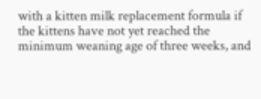with a kitten milk replacement formula if the kittens have not yet reached the minimum weaning age of three weeks, and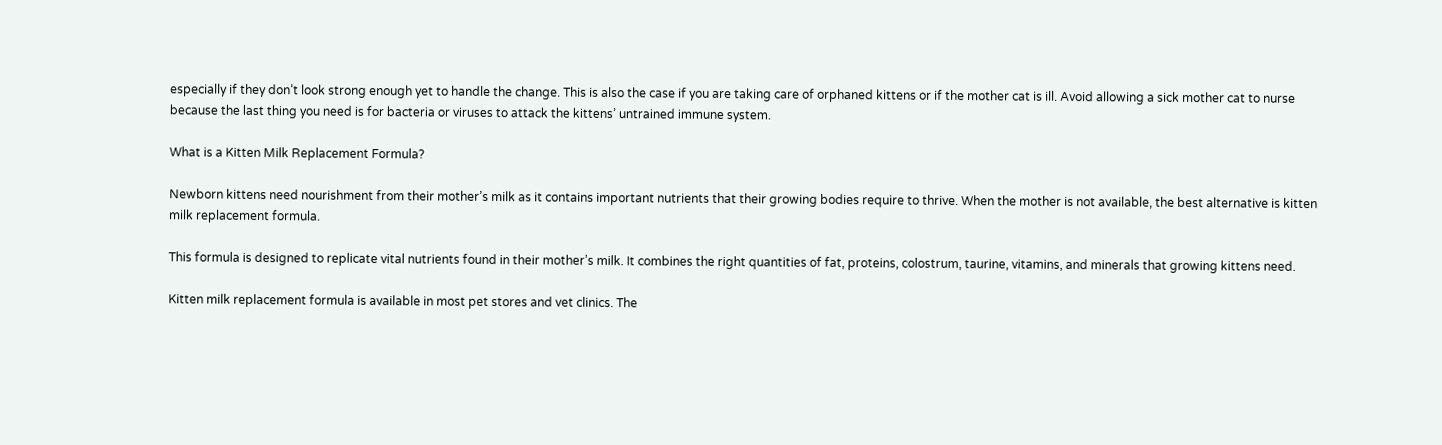especially if they don’t look strong enough yet to handle the change. This is also the case if you are taking care of orphaned kittens or if the mother cat is ill. Avoid allowing a sick mother cat to nurse because the last thing you need is for bacteria or viruses to attack the kittens’ untrained immune system.

What is a Kitten Milk Replacement Formula?

Newborn kittens need nourishment from their mother’s milk as it contains important nutrients that their growing bodies require to thrive. When the mother is not available, the best alternative is kitten milk replacement formula.

This formula is designed to replicate vital nutrients found in their mother’s milk. It combines the right quantities of fat, proteins, colostrum, taurine, vitamins, and minerals that growing kittens need.

Kitten milk replacement formula is available in most pet stores and vet clinics. The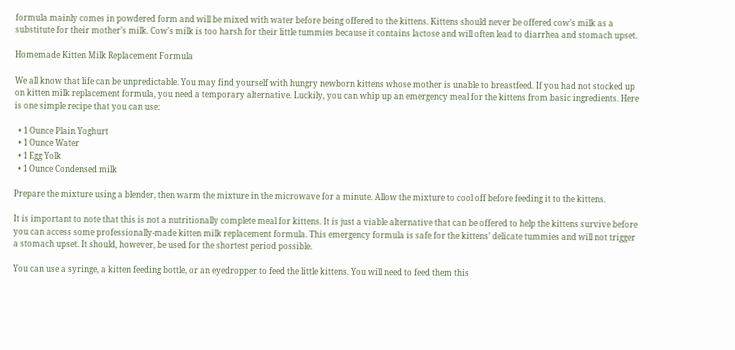formula mainly comes in powdered form and will be mixed with water before being offered to the kittens. Kittens should never be offered cow’s milk as a substitute for their mother’s milk. Cow’s milk is too harsh for their little tummies because it contains lactose and will often lead to diarrhea and stomach upset.

Homemade Kitten Milk Replacement Formula

We all know that life can be unpredictable. You may find yourself with hungry newborn kittens whose mother is unable to breastfeed. If you had not stocked up on kitten milk replacement formula, you need a temporary alternative. Luckily, you can whip up an emergency meal for the kittens from basic ingredients. Here is one simple recipe that you can use:

  • 1 Ounce Plain Yoghurt
  • 1 Ounce Water
  • 1 Egg Yolk
  • 1 Ounce Condensed milk

Prepare the mixture using a blender, then warm the mixture in the microwave for a minute. Allow the mixture to cool off before feeding it to the kittens.

It is important to note that this is not a nutritionally complete meal for kittens. It is just a viable alternative that can be offered to help the kittens survive before you can access some professionally-made kitten milk replacement formula. This emergency formula is safe for the kittens’ delicate tummies and will not trigger a stomach upset. It should, however, be used for the shortest period possible.

You can use a syringe, a kitten feeding bottle, or an eyedropper to feed the little kittens. You will need to feed them this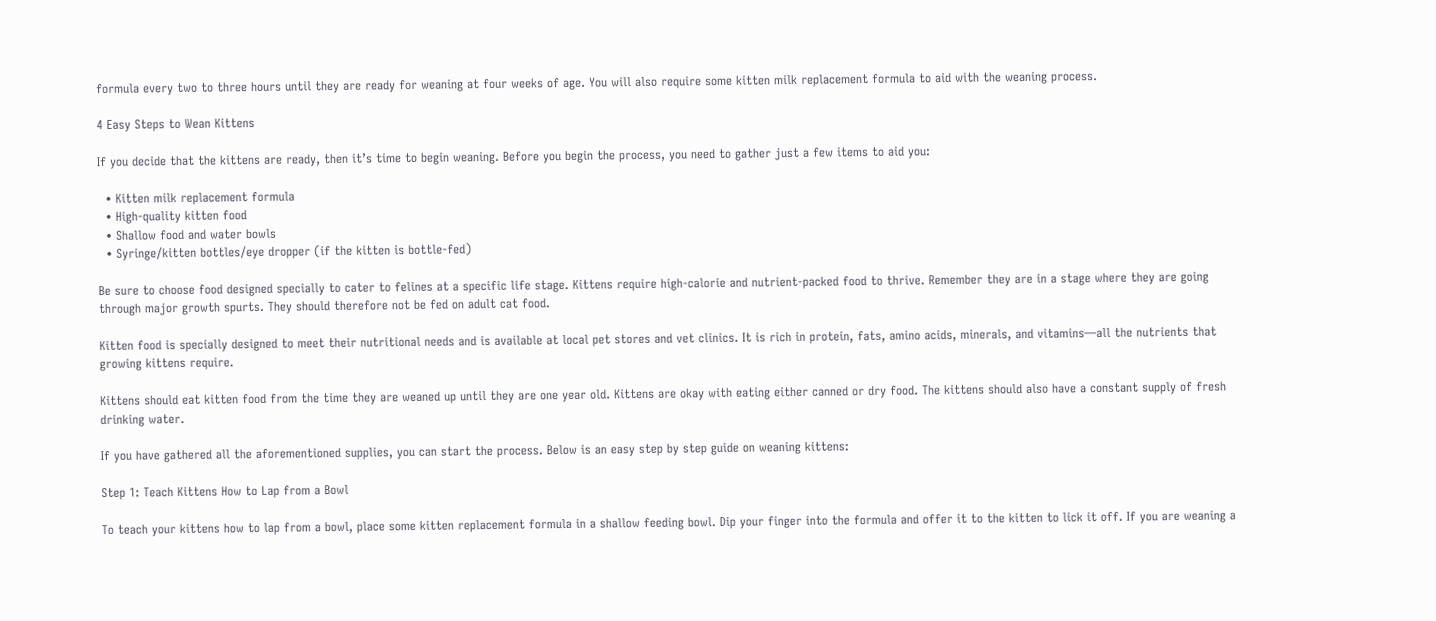formula every two to three hours until they are ready for weaning at four weeks of age. You will also require some kitten milk replacement formula to aid with the weaning process.

4 Easy Steps to Wean Kittens

If you decide that the kittens are ready, then it’s time to begin weaning. Before you begin the process, you need to gather just a few items to aid you:

  • Kitten milk replacement formula
  • High-quality kitten food
  • Shallow food and water bowls
  • Syringe/kitten bottles/eye dropper (if the kitten is bottle-fed)

Be sure to choose food designed specially to cater to felines at a specific life stage. Kittens require high-calorie and nutrient-packed food to thrive. Remember they are in a stage where they are going through major growth spurts. They should therefore not be fed on adult cat food.

Kitten food is specially designed to meet their nutritional needs and is available at local pet stores and vet clinics. It is rich in protein, fats, amino acids, minerals, and vitamins—all the nutrients that growing kittens require.

Kittens should eat kitten food from the time they are weaned up until they are one year old. Kittens are okay with eating either canned or dry food. The kittens should also have a constant supply of fresh drinking water.

If you have gathered all the aforementioned supplies, you can start the process. Below is an easy step by step guide on weaning kittens:

Step 1: Teach Kittens How to Lap from a Bowl

To teach your kittens how to lap from a bowl, place some kitten replacement formula in a shallow feeding bowl. Dip your finger into the formula and offer it to the kitten to lick it off. If you are weaning a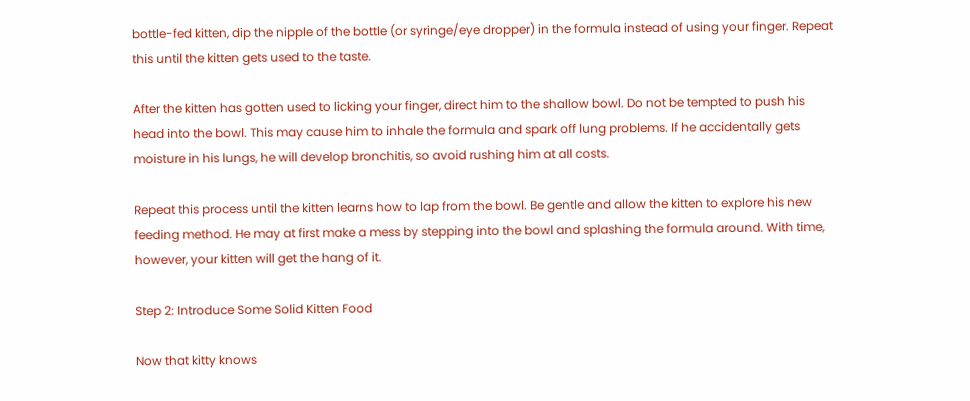bottle-fed kitten, dip the nipple of the bottle (or syringe/eye dropper) in the formula instead of using your finger. Repeat this until the kitten gets used to the taste.

After the kitten has gotten used to licking your finger, direct him to the shallow bowl. Do not be tempted to push his head into the bowl. This may cause him to inhale the formula and spark off lung problems. If he accidentally gets moisture in his lungs, he will develop bronchitis, so avoid rushing him at all costs.

Repeat this process until the kitten learns how to lap from the bowl. Be gentle and allow the kitten to explore his new feeding method. He may at first make a mess by stepping into the bowl and splashing the formula around. With time, however, your kitten will get the hang of it.

Step 2: Introduce Some Solid Kitten Food

Now that kitty knows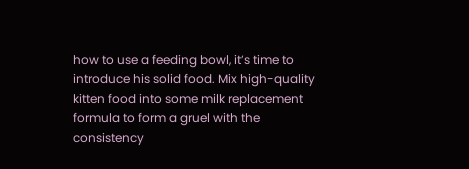how to use a feeding bowl, it’s time to introduce his solid food. Mix high-quality kitten food into some milk replacement formula to form a gruel with the consistency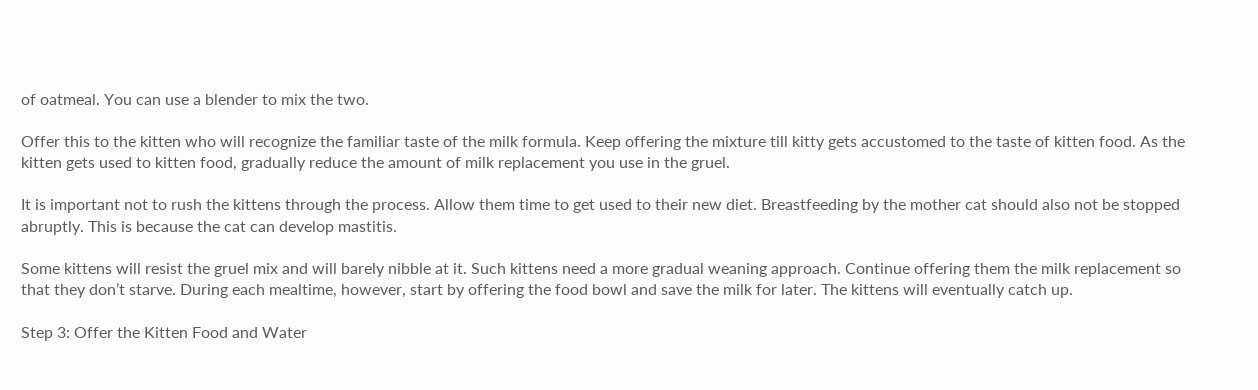of oatmeal. You can use a blender to mix the two.

Offer this to the kitten who will recognize the familiar taste of the milk formula. Keep offering the mixture till kitty gets accustomed to the taste of kitten food. As the kitten gets used to kitten food, gradually reduce the amount of milk replacement you use in the gruel.

It is important not to rush the kittens through the process. Allow them time to get used to their new diet. Breastfeeding by the mother cat should also not be stopped abruptly. This is because the cat can develop mastitis.

Some kittens will resist the gruel mix and will barely nibble at it. Such kittens need a more gradual weaning approach. Continue offering them the milk replacement so that they don’t starve. During each mealtime, however, start by offering the food bowl and save the milk for later. The kittens will eventually catch up.

Step 3: Offer the Kitten Food and Water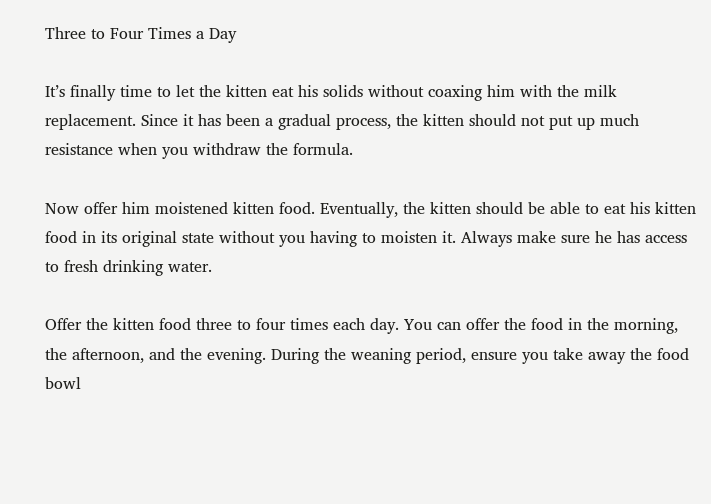Three to Four Times a Day

It’s finally time to let the kitten eat his solids without coaxing him with the milk replacement. Since it has been a gradual process, the kitten should not put up much resistance when you withdraw the formula.

Now offer him moistened kitten food. Eventually, the kitten should be able to eat his kitten food in its original state without you having to moisten it. Always make sure he has access to fresh drinking water.

Offer the kitten food three to four times each day. You can offer the food in the morning, the afternoon, and the evening. During the weaning period, ensure you take away the food bowl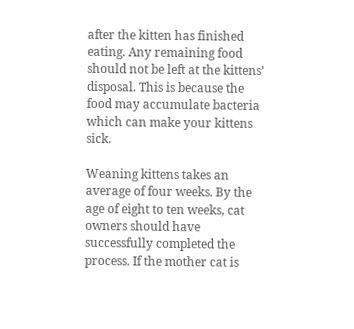after the kitten has finished eating. Any remaining food should not be left at the kittens’ disposal. This is because the food may accumulate bacteria which can make your kittens sick.

Weaning kittens takes an average of four weeks. By the age of eight to ten weeks, cat owners should have successfully completed the process. If the mother cat is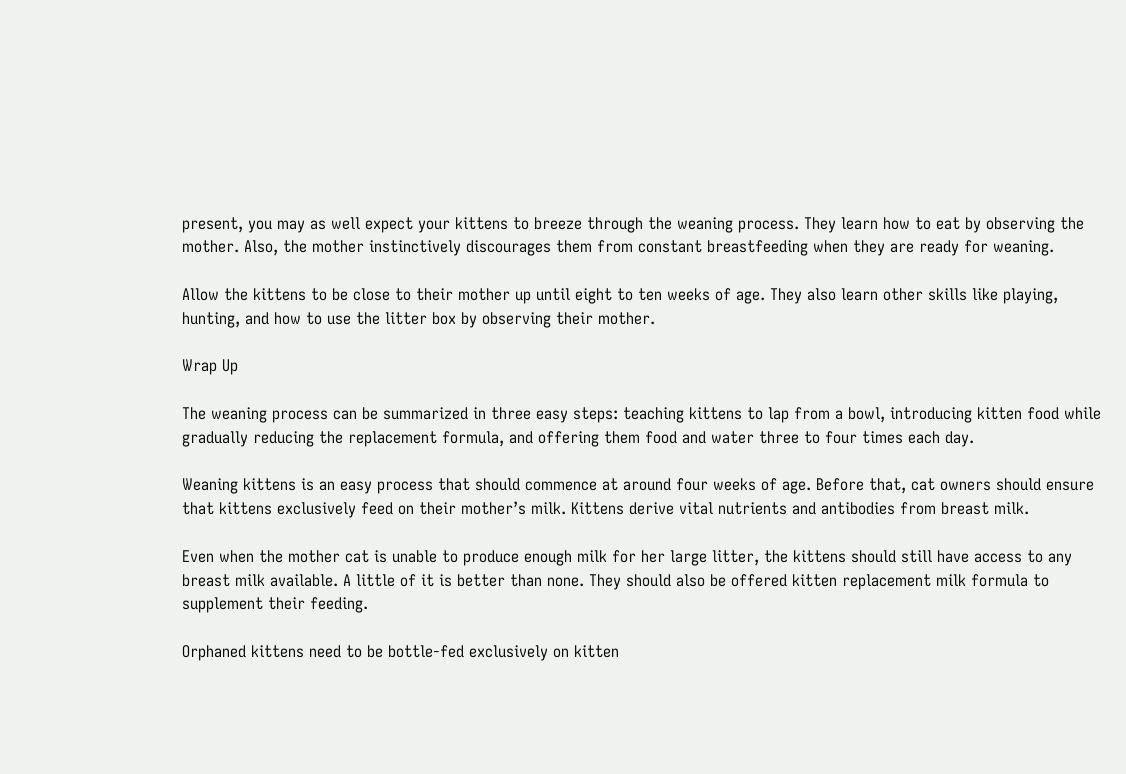present, you may as well expect your kittens to breeze through the weaning process. They learn how to eat by observing the mother. Also, the mother instinctively discourages them from constant breastfeeding when they are ready for weaning.

Allow the kittens to be close to their mother up until eight to ten weeks of age. They also learn other skills like playing, hunting, and how to use the litter box by observing their mother.

Wrap Up

The weaning process can be summarized in three easy steps: teaching kittens to lap from a bowl, introducing kitten food while gradually reducing the replacement formula, and offering them food and water three to four times each day.

Weaning kittens is an easy process that should commence at around four weeks of age. Before that, cat owners should ensure that kittens exclusively feed on their mother’s milk. Kittens derive vital nutrients and antibodies from breast milk.

Even when the mother cat is unable to produce enough milk for her large litter, the kittens should still have access to any breast milk available. A little of it is better than none. They should also be offered kitten replacement milk formula to supplement their feeding.

Orphaned kittens need to be bottle-fed exclusively on kitten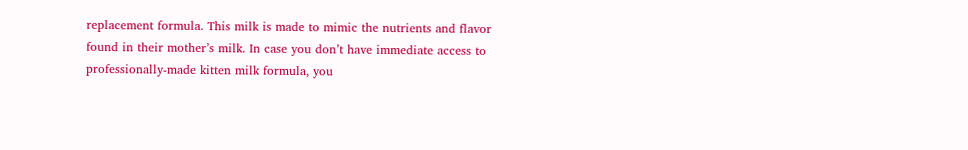replacement formula. This milk is made to mimic the nutrients and flavor found in their mother’s milk. In case you don’t have immediate access to professionally-made kitten milk formula, you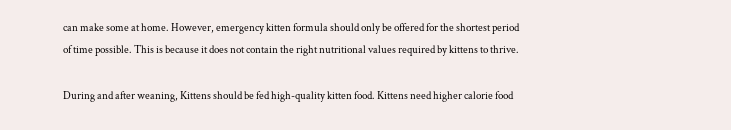can make some at home. However, emergency kitten formula should only be offered for the shortest period of time possible. This is because it does not contain the right nutritional values required by kittens to thrive.

During and after weaning, Kittens should be fed high-quality kitten food. Kittens need higher calorie food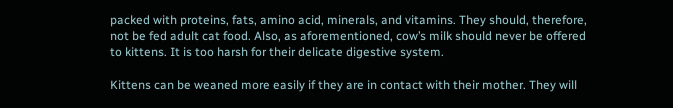packed with proteins, fats, amino acid, minerals, and vitamins. They should, therefore, not be fed adult cat food. Also, as aforementioned, cow’s milk should never be offered to kittens. It is too harsh for their delicate digestive system.

Kittens can be weaned more easily if they are in contact with their mother. They will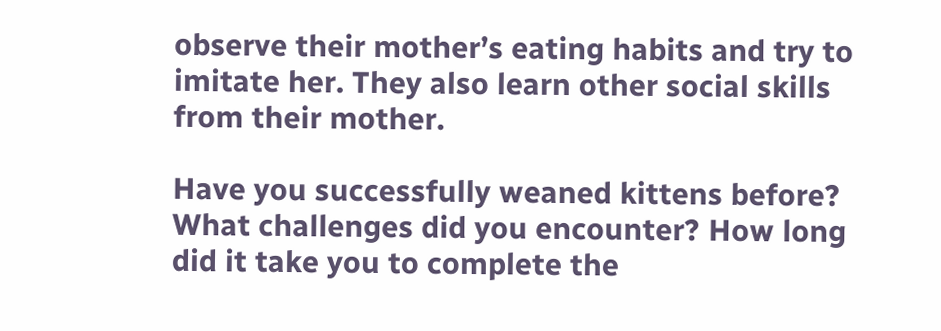observe their mother’s eating habits and try to imitate her. They also learn other social skills from their mother.

Have you successfully weaned kittens before? What challenges did you encounter? How long did it take you to complete the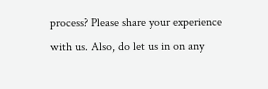process? Please share your experience with us. Also, do let us in on any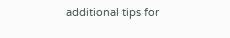additional tips for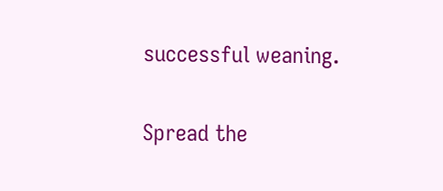successful weaning.

Spread the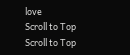love
Scroll to Top
Scroll to Top